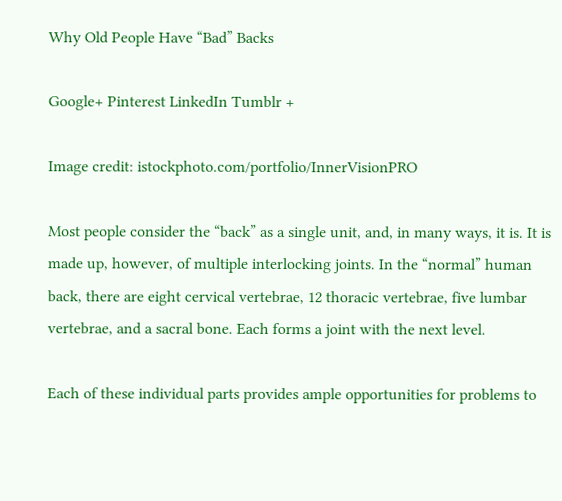Why Old People Have “Bad” Backs

Google+ Pinterest LinkedIn Tumblr +

Image credit: istockphoto.com/portfolio/InnerVisionPRO

Most people consider the “back” as a single unit, and, in many ways, it is. It is made up, however, of multiple interlocking joints. In the “normal” human back, there are eight cervical vertebrae, 12 thoracic vertebrae, five lumbar vertebrae, and a sacral bone. Each forms a joint with the next level.

Each of these individual parts provides ample opportunities for problems to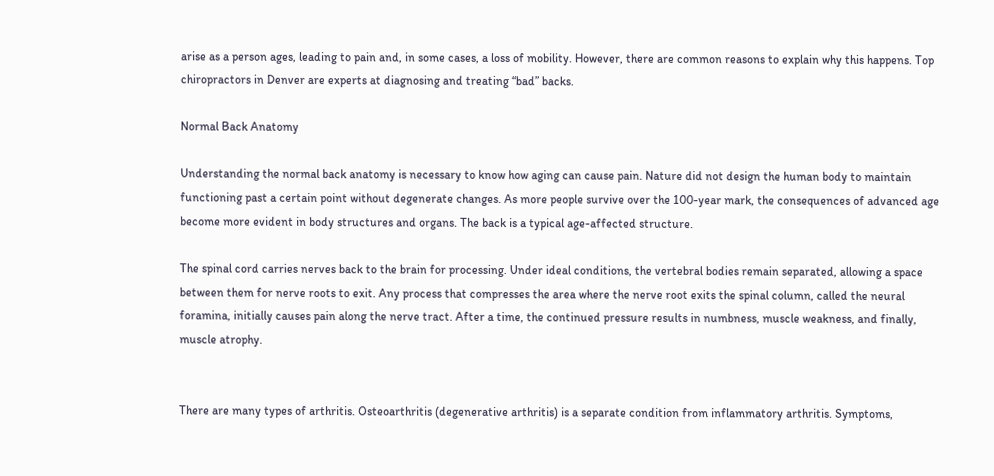arise as a person ages, leading to pain and, in some cases, a loss of mobility. However, there are common reasons to explain why this happens. Top chiropractors in Denver are experts at diagnosing and treating “bad” backs.

Normal Back Anatomy

Understanding the normal back anatomy is necessary to know how aging can cause pain. Nature did not design the human body to maintain functioning past a certain point without degenerate changes. As more people survive over the 100-year mark, the consequences of advanced age become more evident in body structures and organs. The back is a typical age-affected structure.

The spinal cord carries nerves back to the brain for processing. Under ideal conditions, the vertebral bodies remain separated, allowing a space between them for nerve roots to exit. Any process that compresses the area where the nerve root exits the spinal column, called the neural foramina, initially causes pain along the nerve tract. After a time, the continued pressure results in numbness, muscle weakness, and finally, muscle atrophy.


There are many types of arthritis. Osteoarthritis (degenerative arthritis) is a separate condition from inflammatory arthritis. Symptoms,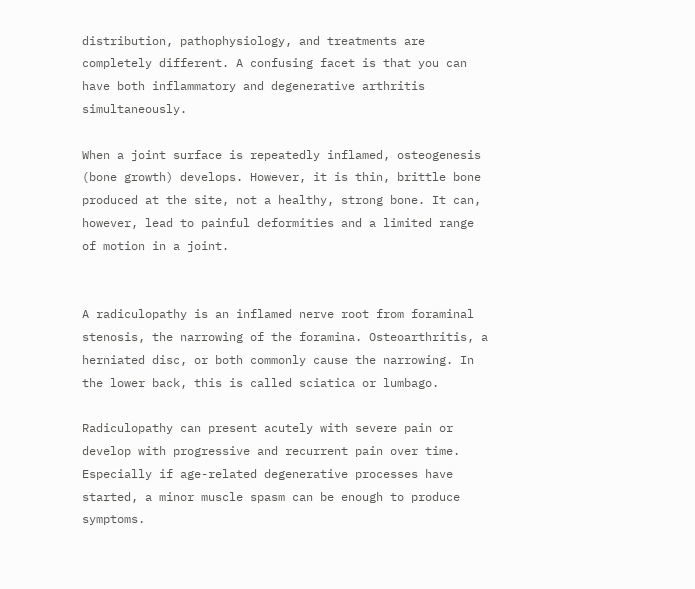distribution, pathophysiology, and treatments are completely different. A confusing facet is that you can have both inflammatory and degenerative arthritis simultaneously.

When a joint surface is repeatedly inflamed, osteogenesis (bone growth) develops. However, it is thin, brittle bone produced at the site, not a healthy, strong bone. It can, however, lead to painful deformities and a limited range of motion in a joint.


A radiculopathy is an inflamed nerve root from foraminal stenosis, the narrowing of the foramina. Osteoarthritis, a herniated disc, or both commonly cause the narrowing. In the lower back, this is called sciatica or lumbago.

Radiculopathy can present acutely with severe pain or develop with progressive and recurrent pain over time. Especially if age-related degenerative processes have started, a minor muscle spasm can be enough to produce symptoms.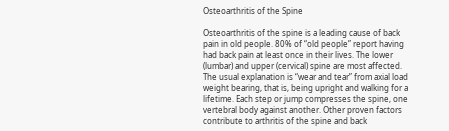Osteoarthritis of the Spine

Osteoarthritis of the spine is a leading cause of back pain in old people. 80% of “old people” report having had back pain at least once in their lives. The lower (lumbar) and upper (cervical) spine are most affected. The usual explanation is “wear and tear” from axial load weight bearing, that is, being upright and walking for a lifetime. Each step or jump compresses the spine, one vertebral body against another. Other proven factors contribute to arthritis of the spine and back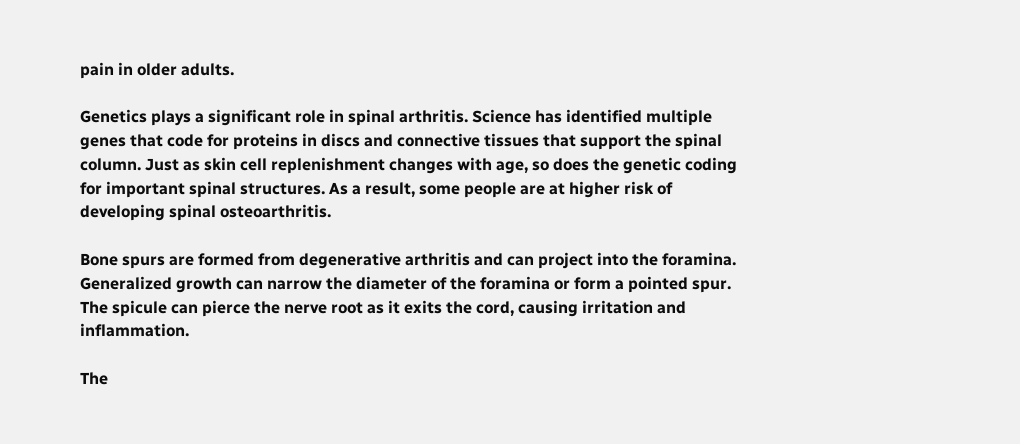pain in older adults.

Genetics plays a significant role in spinal arthritis. Science has identified multiple genes that code for proteins in discs and connective tissues that support the spinal column. Just as skin cell replenishment changes with age, so does the genetic coding for important spinal structures. As a result, some people are at higher risk of developing spinal osteoarthritis.

Bone spurs are formed from degenerative arthritis and can project into the foramina. Generalized growth can narrow the diameter of the foramina or form a pointed spur. The spicule can pierce the nerve root as it exits the cord, causing irritation and inflammation.

The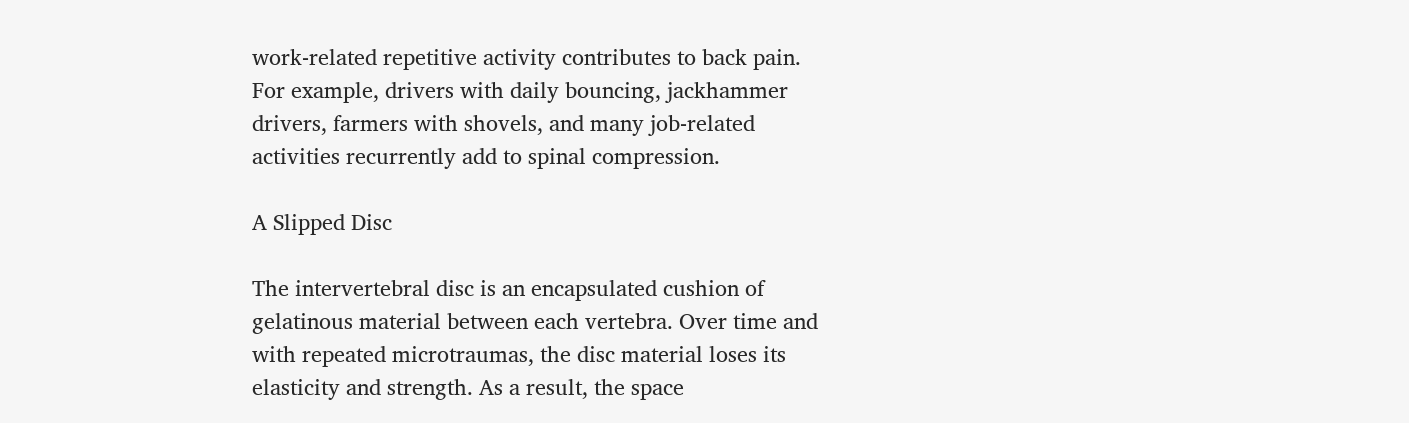work-related repetitive activity contributes to back pain. For example, drivers with daily bouncing, jackhammer drivers, farmers with shovels, and many job-related activities recurrently add to spinal compression.

A Slipped Disc

The intervertebral disc is an encapsulated cushion of gelatinous material between each vertebra. Over time and with repeated microtraumas, the disc material loses its elasticity and strength. As a result, the space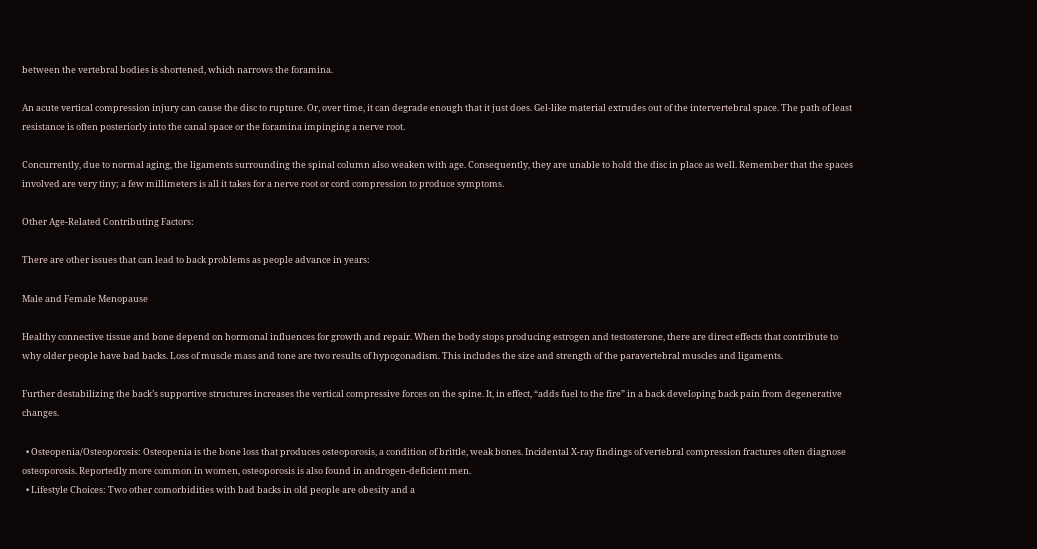between the vertebral bodies is shortened, which narrows the foramina.

An acute vertical compression injury can cause the disc to rupture. Or, over time, it can degrade enough that it just does. Gel-like material extrudes out of the intervertebral space. The path of least resistance is often posteriorly into the canal space or the foramina impinging a nerve root.

Concurrently, due to normal aging, the ligaments surrounding the spinal column also weaken with age. Consequently, they are unable to hold the disc in place as well. Remember that the spaces involved are very tiny; a few millimeters is all it takes for a nerve root or cord compression to produce symptoms.

Other Age-Related Contributing Factors:

There are other issues that can lead to back problems as people advance in years:

Male and Female Menopause

Healthy connective tissue and bone depend on hormonal influences for growth and repair. When the body stops producing estrogen and testosterone, there are direct effects that contribute to why older people have bad backs. Loss of muscle mass and tone are two results of hypogonadism. This includes the size and strength of the paravertebral muscles and ligaments.

Further destabilizing the back’s supportive structures increases the vertical compressive forces on the spine. It, in effect, “adds fuel to the fire” in a back developing back pain from degenerative changes.

  • Osteopenia/Osteoporosis: Osteopenia is the bone loss that produces osteoporosis, a condition of brittle, weak bones. Incidental X-ray findings of vertebral compression fractures often diagnose osteoporosis. Reportedly more common in women, osteoporosis is also found in androgen-deficient men.
  • Lifestyle Choices: Two other comorbidities with bad backs in old people are obesity and a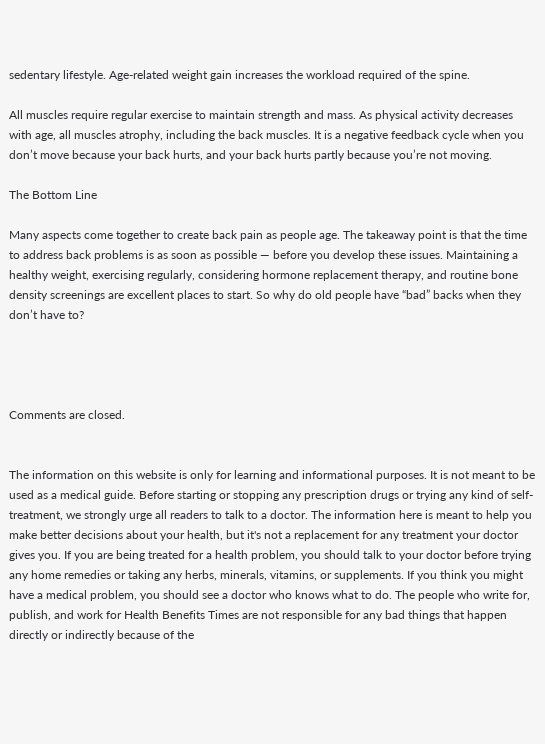sedentary lifestyle. Age-related weight gain increases the workload required of the spine.

All muscles require regular exercise to maintain strength and mass. As physical activity decreases with age, all muscles atrophy, including the back muscles. It is a negative feedback cycle when you don’t move because your back hurts, and your back hurts partly because you’re not moving.

The Bottom Line

Many aspects come together to create back pain as people age. The takeaway point is that the time to address back problems is as soon as possible — before you develop these issues. Maintaining a healthy weight, exercising regularly, considering hormone replacement therapy, and routine bone density screenings are excellent places to start. So why do old people have “bad” backs when they don’t have to?




Comments are closed.


The information on this website is only for learning and informational purposes. It is not meant to be used as a medical guide. Before starting or stopping any prescription drugs or trying any kind of self-treatment, we strongly urge all readers to talk to a doctor. The information here is meant to help you make better decisions about your health, but it's not a replacement for any treatment your doctor gives you. If you are being treated for a health problem, you should talk to your doctor before trying any home remedies or taking any herbs, minerals, vitamins, or supplements. If you think you might have a medical problem, you should see a doctor who knows what to do. The people who write for, publish, and work for Health Benefits Times are not responsible for any bad things that happen directly or indirectly because of the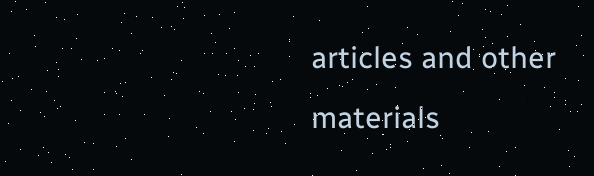articles and other materials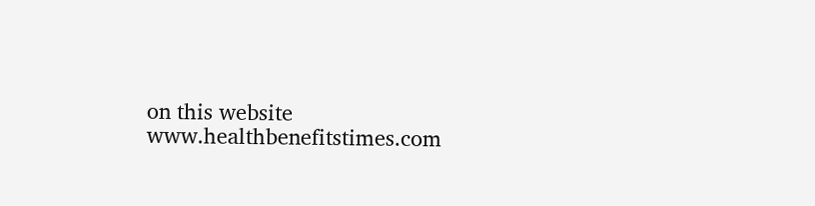on this website www.healthbenefitstimes.com